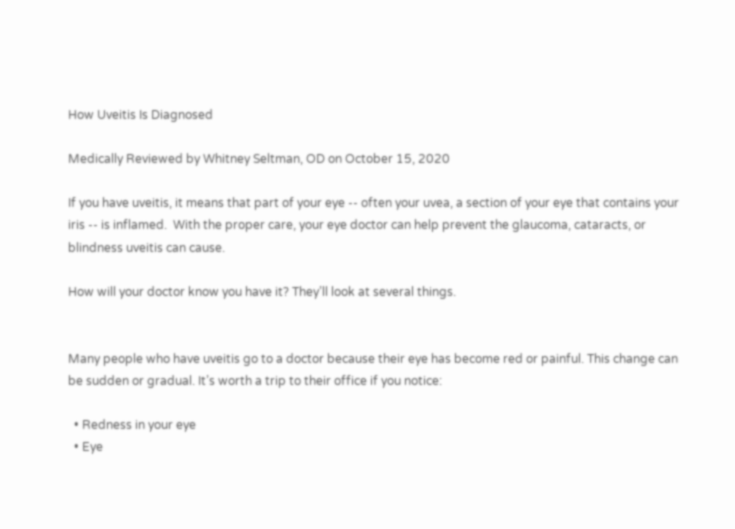How Uveitis Is Diagnosed

Medically Reviewed by Whitney Seltman, OD on October 15, 2020

If you have uveitis, it means that part of your eye -- often your uvea, a section of your eye that contains your iris -- is inflamed.  With the proper care, your eye doctor can help prevent the glaucoma, cataracts, or blindness uveitis can cause.

How will your doctor know you have it? They’ll look at several things.


Many people who have uveitis go to a doctor because their eye has become red or painful. This change can be sudden or gradual. It’s worth a trip to their office if you notice:

  • Redness in your eye
  • Eye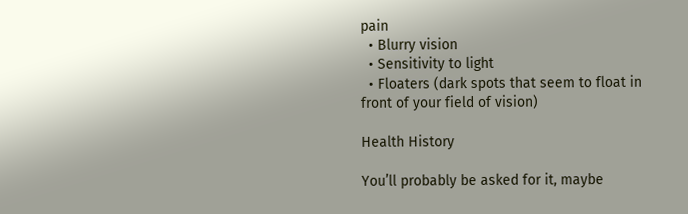pain
  • Blurry vision
  • Sensitivity to light
  • Floaters (dark spots that seem to float in front of your field of vision)

Health History

You’ll probably be asked for it, maybe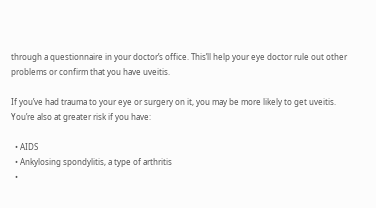through a questionnaire in your doctor’s office. This’ll help your eye doctor rule out other problems or confirm that you have uveitis.

If you’ve had trauma to your eye or surgery on it, you may be more likely to get uveitis. You’re also at greater risk if you have:

  • AIDS
  • Ankylosing spondylitis, a type of arthritis
  •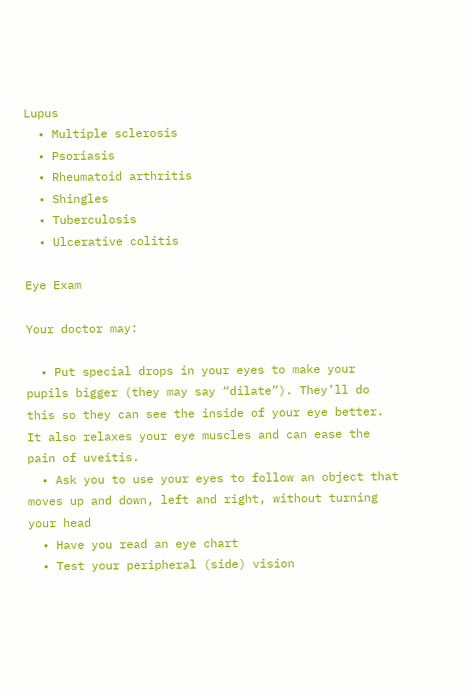Lupus
  • Multiple sclerosis
  • Psoriasis
  • Rheumatoid arthritis
  • Shingles
  • Tuberculosis
  • Ulcerative colitis

Eye Exam

Your doctor may:

  • Put special drops in your eyes to make your pupils bigger (they may say “dilate”). They’ll do this so they can see the inside of your eye better. It also relaxes your eye muscles and can ease the pain of uveitis.
  • Ask you to use your eyes to follow an object that moves up and down, left and right, without turning your head
  • Have you read an eye chart
  • Test your peripheral (side) vision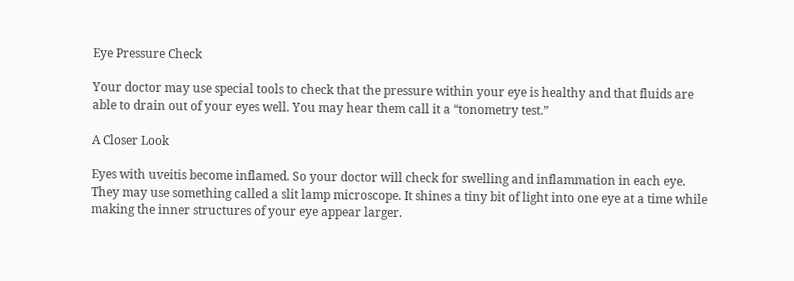Eye Pressure Check

Your doctor may use special tools to check that the pressure within your eye is healthy and that fluids are able to drain out of your eyes well. You may hear them call it a “tonometry test.”

A Closer Look

Eyes with uveitis become inflamed. So your doctor will check for swelling and inflammation in each eye. They may use something called a slit lamp microscope. It shines a tiny bit of light into one eye at a time while making the inner structures of your eye appear larger.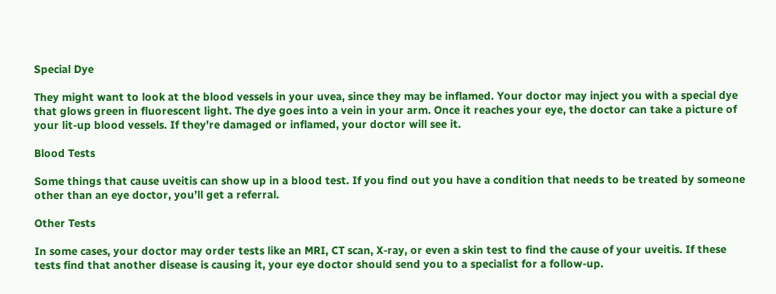Special Dye

They might want to look at the blood vessels in your uvea, since they may be inflamed. Your doctor may inject you with a special dye that glows green in fluorescent light. The dye goes into a vein in your arm. Once it reaches your eye, the doctor can take a picture of your lit-up blood vessels. If they’re damaged or inflamed, your doctor will see it.

Blood Tests

Some things that cause uveitis can show up in a blood test. If you find out you have a condition that needs to be treated by someone other than an eye doctor, you’ll get a referral.

Other Tests

In some cases, your doctor may order tests like an MRI, CT scan, X-ray, or even a skin test to find the cause of your uveitis. If these tests find that another disease is causing it, your eye doctor should send you to a specialist for a follow-up.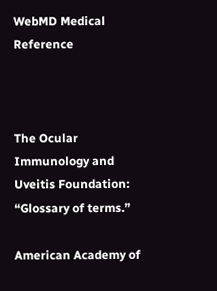WebMD Medical Reference



The Ocular Immunology and Uveitis Foundation: “Glossary of terms.”

American Academy of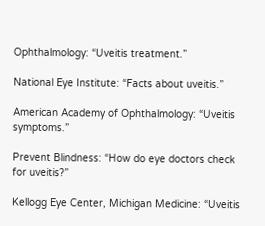Ophthalmology: “Uveitis treatment.”

National Eye Institute: “Facts about uveitis.”

American Academy of Ophthalmology: “Uveitis symptoms.”

Prevent Blindness: “How do eye doctors check for uveitis?”

Kellogg Eye Center, Michigan Medicine: “Uveitis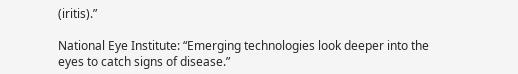(iritis).”

National Eye Institute: “Emerging technologies look deeper into the eyes to catch signs of disease.”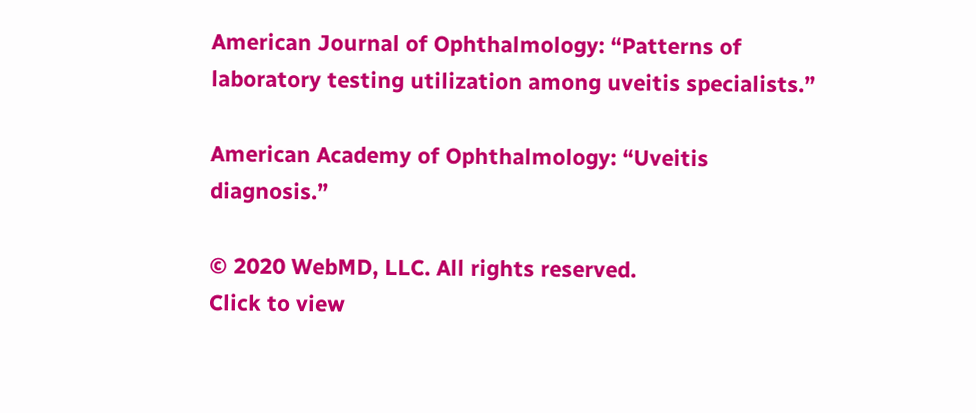American Journal of Ophthalmology: “Patterns of laboratory testing utilization among uveitis specialists.”

American Academy of Ophthalmology: “Uveitis diagnosis.”

© 2020 WebMD, LLC. All rights reserved.
Click to view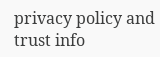privacy policy and trust info